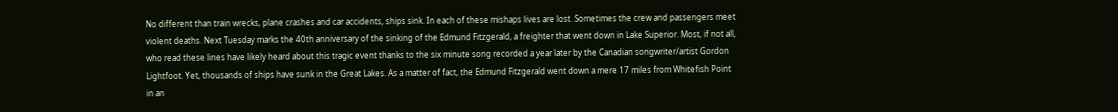No different than train wrecks, plane crashes and car accidents, ships sink. In each of these mishaps lives are lost. Sometimes the crew and passengers meet violent deaths. Next Tuesday marks the 40th anniversary of the sinking of the Edmund Fitzgerald, a freighter that went down in Lake Superior. Most, if not all, who read these lines have likely heard about this tragic event thanks to the six minute song recorded a year later by the Canadian songwriter/artist Gordon Lightfoot. Yet, thousands of ships have sunk in the Great Lakes. As a matter of fact, the Edmund Fitzgerald went down a mere 17 miles from Whitefish Point in an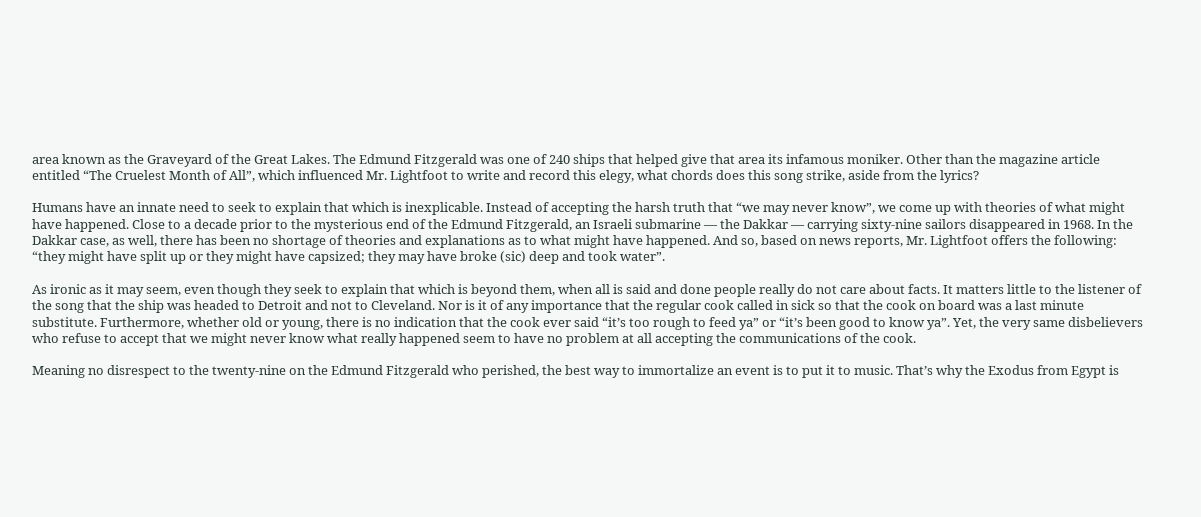area known as the Graveyard of the Great Lakes. The Edmund Fitzgerald was one of 240 ships that helped give that area its infamous moniker. Other than the magazine article entitled “The Cruelest Month of All”, which influenced Mr. Lightfoot to write and record this elegy, what chords does this song strike, aside from the lyrics?

Humans have an innate need to seek to explain that which is inexplicable. Instead of accepting the harsh truth that “we may never know”, we come up with theories of what might have happened. Close to a decade prior to the mysterious end of the Edmund Fitzgerald, an Israeli submarine — the Dakkar — carrying sixty-nine sailors disappeared in 1968. In the Dakkar case, as well, there has been no shortage of theories and explanations as to what might have happened. And so, based on news reports, Mr. Lightfoot offers the following: “they might have split up or they might have capsized; they may have broke (sic) deep and took water”.

As ironic as it may seem, even though they seek to explain that which is beyond them, when all is said and done people really do not care about facts. It matters little to the listener of the song that the ship was headed to Detroit and not to Cleveland. Nor is it of any importance that the regular cook called in sick so that the cook on board was a last minute substitute. Furthermore, whether old or young, there is no indication that the cook ever said “it’s too rough to feed ya” or “it’s been good to know ya”. Yet, the very same disbelievers who refuse to accept that we might never know what really happened seem to have no problem at all accepting the communications of the cook.

Meaning no disrespect to the twenty-nine on the Edmund Fitzgerald who perished, the best way to immortalize an event is to put it to music. That’s why the Exodus from Egypt is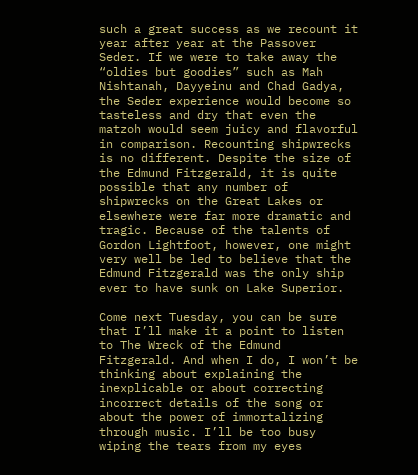such a great success as we recount it year after year at the Passover Seder. If we were to take away the “oldies but goodies” such as Mah Nishtanah, Dayyeinu and Chad Gadya, the Seder experience would become so tasteless and dry that even the matzoh would seem juicy and flavorful in comparison. Recounting shipwrecks is no different. Despite the size of the Edmund Fitzgerald, it is quite possible that any number of shipwrecks on the Great Lakes or elsewhere were far more dramatic and tragic. Because of the talents of Gordon Lightfoot, however, one might very well be led to believe that the Edmund Fitzgerald was the only ship ever to have sunk on Lake Superior.

Come next Tuesday, you can be sure that I’ll make it a point to listen to The Wreck of the Edmund Fitzgerald. And when I do, I won’t be thinking about explaining the inexplicable or about correcting incorrect details of the song or about the power of immortalizing through music. I’ll be too busy wiping the tears from my eyes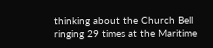thinking about the Church Bell ringing 29 times at the Maritime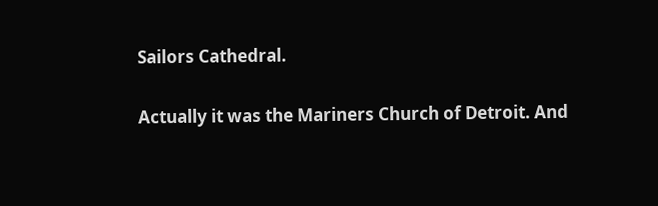Sailors Cathedral.

Actually it was the Mariners Church of Detroit. And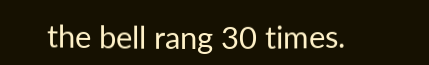the bell rang 30 times.